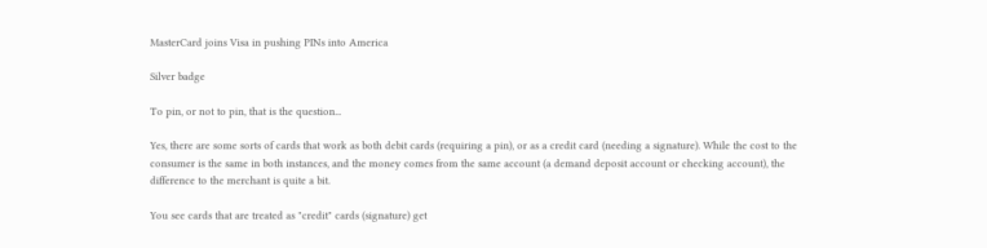MasterCard joins Visa in pushing PINs into America

Silver badge

To pin, or not to pin, that is the question...

Yes, there are some sorts of cards that work as both debit cards (requiring a pin), or as a credit card (needing a signature). While the cost to the consumer is the same in both instances, and the money comes from the same account (a demand deposit account or checking account), the difference to the merchant is quite a bit.

You see cards that are treated as "credit" cards (signature) get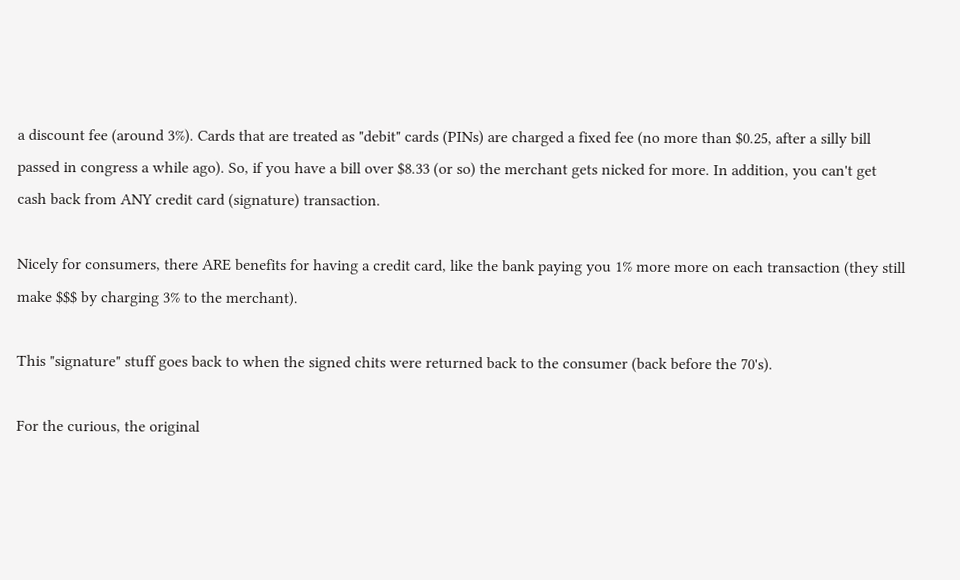a discount fee (around 3%). Cards that are treated as "debit" cards (PINs) are charged a fixed fee (no more than $0.25, after a silly bill passed in congress a while ago). So, if you have a bill over $8.33 (or so) the merchant gets nicked for more. In addition, you can't get cash back from ANY credit card (signature) transaction.

Nicely for consumers, there ARE benefits for having a credit card, like the bank paying you 1% more more on each transaction (they still make $$$ by charging 3% to the merchant).

This "signature" stuff goes back to when the signed chits were returned back to the consumer (back before the 70's).

For the curious, the original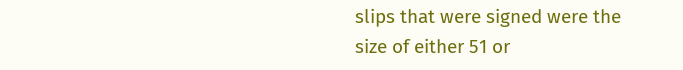slips that were signed were the size of either 51 or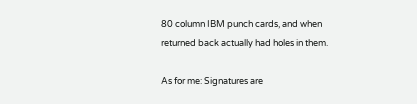80 column IBM punch cards, and when returned back actually had holes in them.

As for me: Signatures are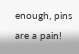enough, pins are a pain!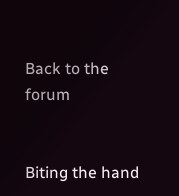Back to the forum


Biting the hand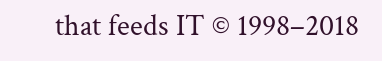that feeds IT © 1998–2018